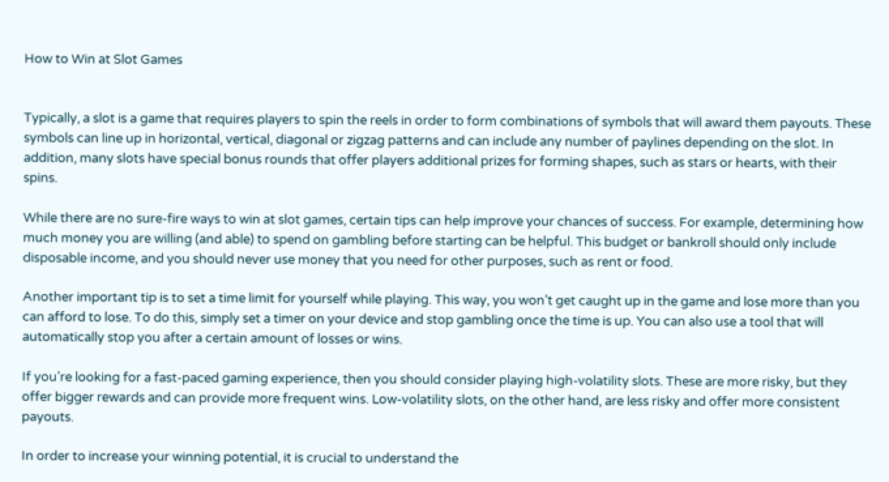How to Win at Slot Games


Typically, a slot is a game that requires players to spin the reels in order to form combinations of symbols that will award them payouts. These symbols can line up in horizontal, vertical, diagonal or zigzag patterns and can include any number of paylines depending on the slot. In addition, many slots have special bonus rounds that offer players additional prizes for forming shapes, such as stars or hearts, with their spins.

While there are no sure-fire ways to win at slot games, certain tips can help improve your chances of success. For example, determining how much money you are willing (and able) to spend on gambling before starting can be helpful. This budget or bankroll should only include disposable income, and you should never use money that you need for other purposes, such as rent or food.

Another important tip is to set a time limit for yourself while playing. This way, you won’t get caught up in the game and lose more than you can afford to lose. To do this, simply set a timer on your device and stop gambling once the time is up. You can also use a tool that will automatically stop you after a certain amount of losses or wins.

If you’re looking for a fast-paced gaming experience, then you should consider playing high-volatility slots. These are more risky, but they offer bigger rewards and can provide more frequent wins. Low-volatility slots, on the other hand, are less risky and offer more consistent payouts.

In order to increase your winning potential, it is crucial to understand the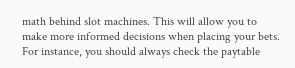math behind slot machines. This will allow you to make more informed decisions when placing your bets. For instance, you should always check the paytable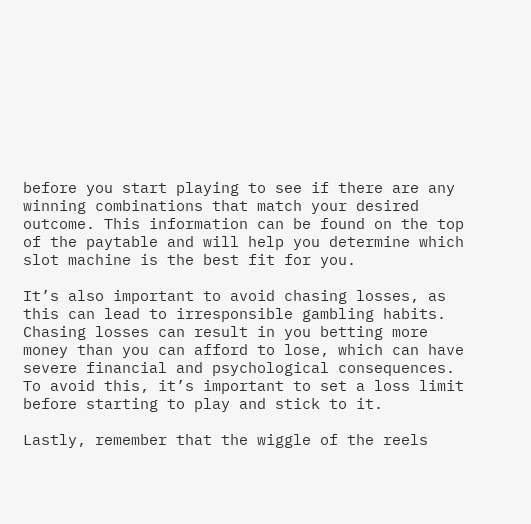before you start playing to see if there are any winning combinations that match your desired outcome. This information can be found on the top of the paytable and will help you determine which slot machine is the best fit for you.

It’s also important to avoid chasing losses, as this can lead to irresponsible gambling habits. Chasing losses can result in you betting more money than you can afford to lose, which can have severe financial and psychological consequences. To avoid this, it’s important to set a loss limit before starting to play and stick to it.

Lastly, remember that the wiggle of the reels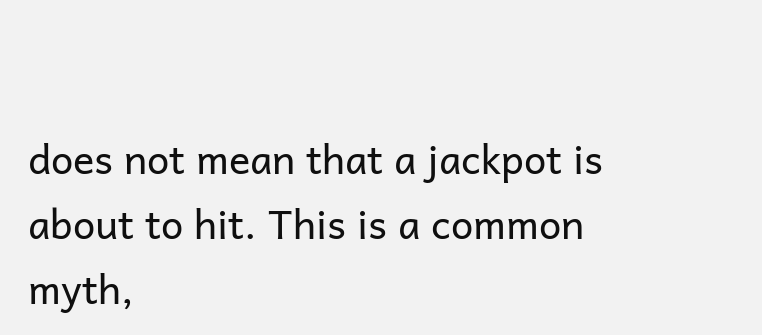does not mean that a jackpot is about to hit. This is a common myth,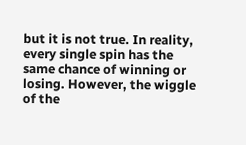but it is not true. In reality, every single spin has the same chance of winning or losing. However, the wiggle of the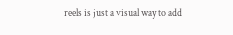reels is just a visual way to add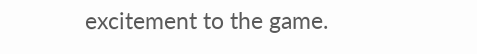excitement to the game.